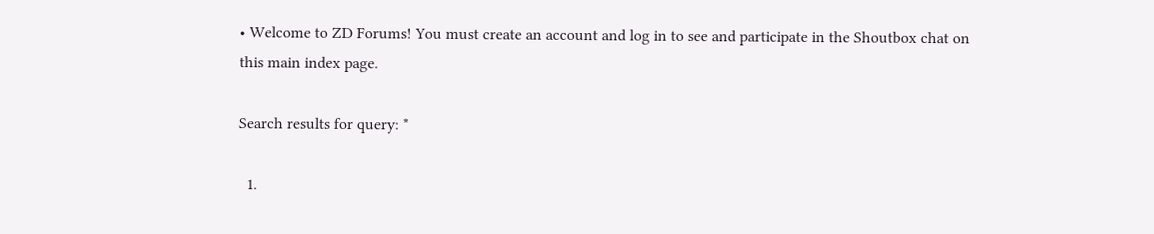• Welcome to ZD Forums! You must create an account and log in to see and participate in the Shoutbox chat on this main index page.

Search results for query: *

  1.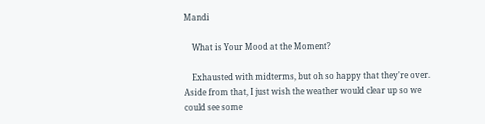Mandi

    What is Your Mood at the Moment?

    Exhausted with midterms, but oh so happy that they're over. Aside from that, I just wish the weather would clear up so we could see some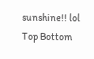sunshine!! lol
Top Bottom